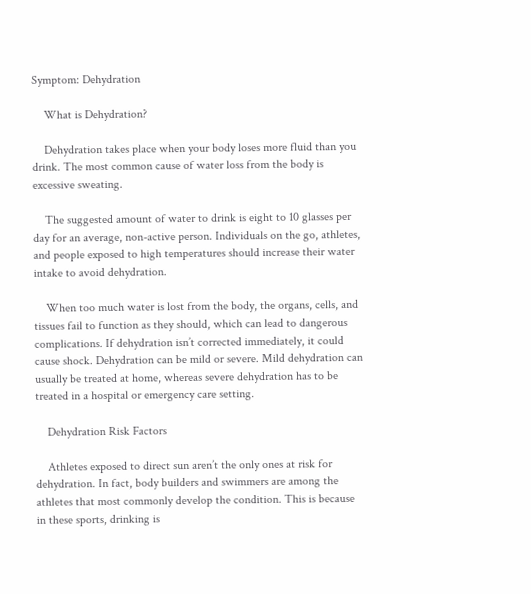Symptom: Dehydration

    What is Dehydration?

    Dehydration takes place when your body loses more fluid than you drink. The most common cause of water loss from the body is excessive sweating.

    The suggested amount of water to drink is eight to 10 glasses per day for an average, non-active person. Individuals on the go, athletes, and people exposed to high temperatures should increase their water intake to avoid dehydration.

    When too much water is lost from the body, the organs, cells, and tissues fail to function as they should, which can lead to dangerous complications. If dehydration isn’t corrected immediately, it could cause shock. Dehydration can be mild or severe. Mild dehydration can usually be treated at home, whereas severe dehydration has to be treated in a hospital or emergency care setting.

    Dehydration Risk Factors

    Athletes exposed to direct sun aren’t the only ones at risk for dehydration. In fact, body builders and swimmers are among the athletes that most commonly develop the condition. This is because in these sports, drinking is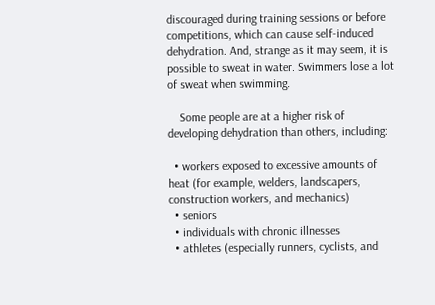discouraged during training sessions or before competitions, which can cause self-induced dehydration. And, strange as it may seem, it is possible to sweat in water. Swimmers lose a lot of sweat when swimming.

    Some people are at a higher risk of developing dehydration than others, including:

  • workers exposed to excessive amounts of heat (for example, welders, landscapers, construction workers, and mechanics)
  • seniors
  • individuals with chronic illnesses
  • athletes (especially runners, cyclists, and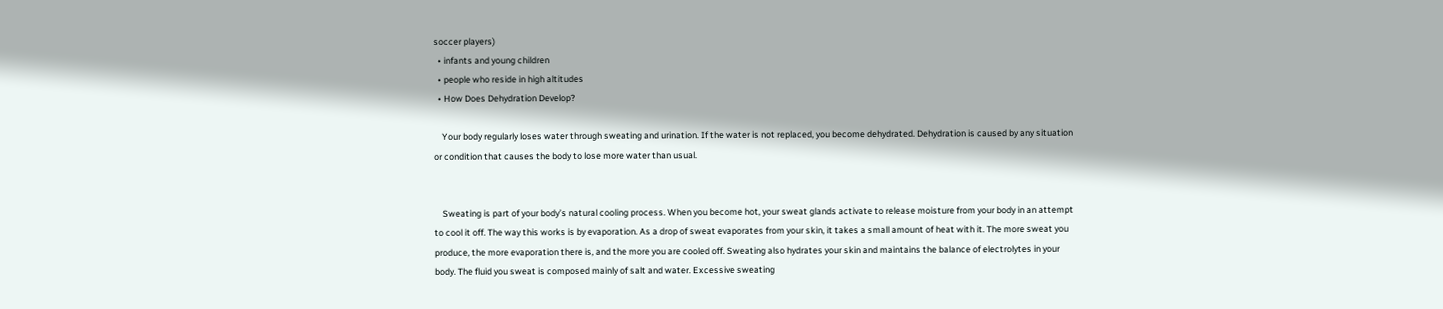soccer players)
  • infants and young children
  • people who reside in high altitudes
  • How Does Dehydration Develop?

    Your body regularly loses water through sweating and urination. If the water is not replaced, you become dehydrated. Dehydration is caused by any situation or condition that causes the body to lose more water than usual.


    Sweating is part of your body’s natural cooling process. When you become hot, your sweat glands activate to release moisture from your body in an attempt to cool it off. The way this works is by evaporation. As a drop of sweat evaporates from your skin, it takes a small amount of heat with it. The more sweat you produce, the more evaporation there is, and the more you are cooled off. Sweating also hydrates your skin and maintains the balance of electrolytes in your body. The fluid you sweat is composed mainly of salt and water. Excessive sweating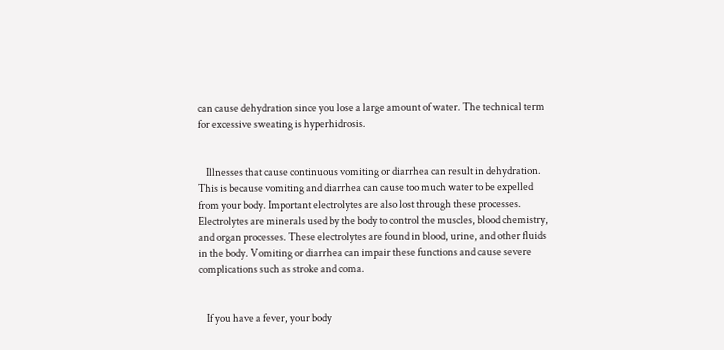can cause dehydration since you lose a large amount of water. The technical term for excessive sweating is hyperhidrosis.


    Illnesses that cause continuous vomiting or diarrhea can result in dehydration. This is because vomiting and diarrhea can cause too much water to be expelled from your body. Important electrolytes are also lost through these processes. Electrolytes are minerals used by the body to control the muscles, blood chemistry, and organ processes. These electrolytes are found in blood, urine, and other fluids in the body. Vomiting or diarrhea can impair these functions and cause severe complications such as stroke and coma.


    If you have a fever, your body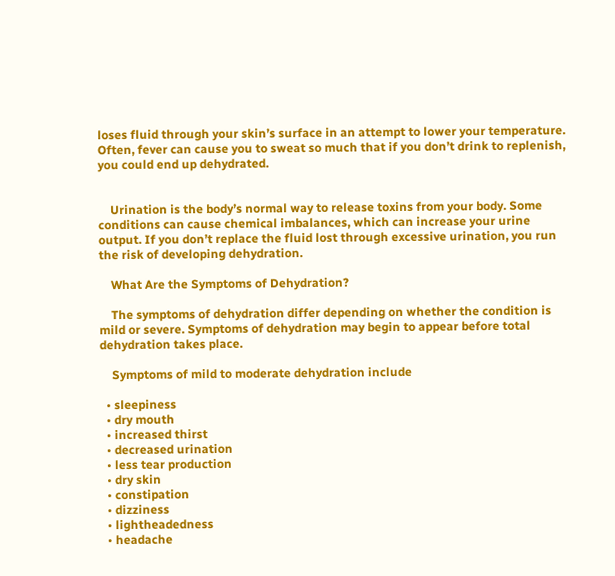loses fluid through your skin’s surface in an attempt to lower your temperature. Often, fever can cause you to sweat so much that if you don’t drink to replenish, you could end up dehydrated.


    Urination is the body’s normal way to release toxins from your body. Some conditions can cause chemical imbalances, which can increase your urine output. If you don’t replace the fluid lost through excessive urination, you run the risk of developing dehydration.

    What Are the Symptoms of Dehydration?

    The symptoms of dehydration differ depending on whether the condition is mild or severe. Symptoms of dehydration may begin to appear before total dehydration takes place.

    Symptoms of mild to moderate dehydration include

  • sleepiness
  • dry mouth
  • increased thirst
  • decreased urination
  • less tear production
  • dry skin
  • constipation
  • dizziness
  • lightheadedness
  • headache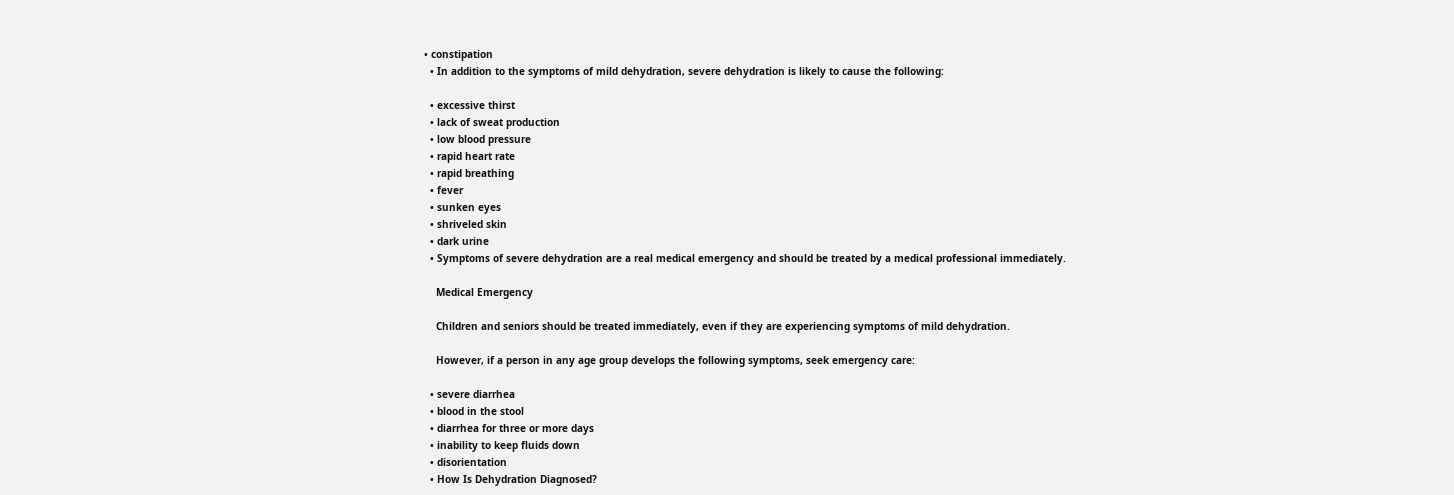• constipation
  • In addition to the symptoms of mild dehydration, severe dehydration is likely to cause the following:

  • excessive thirst
  • lack of sweat production
  • low blood pressure
  • rapid heart rate
  • rapid breathing
  • fever
  • sunken eyes
  • shriveled skin
  • dark urine
  • Symptoms of severe dehydration are a real medical emergency and should be treated by a medical professional immediately.

    Medical Emergency

    Children and seniors should be treated immediately, even if they are experiencing symptoms of mild dehydration.

    However, if a person in any age group develops the following symptoms, seek emergency care:

  • severe diarrhea
  • blood in the stool
  • diarrhea for three or more days
  • inability to keep fluids down
  • disorientation
  • How Is Dehydration Diagnosed?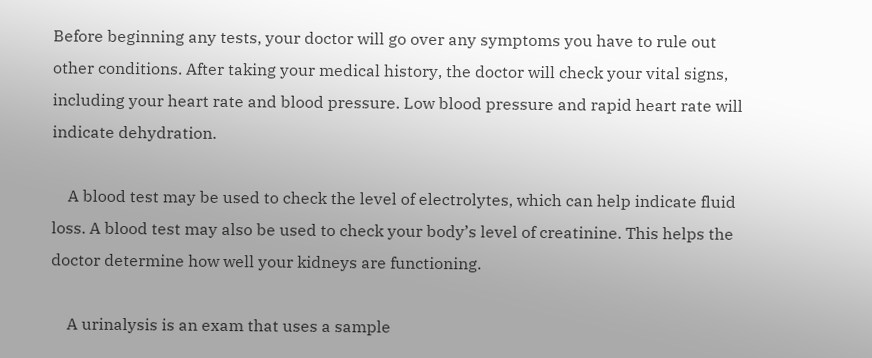Before beginning any tests, your doctor will go over any symptoms you have to rule out other conditions. After taking your medical history, the doctor will check your vital signs, including your heart rate and blood pressure. Low blood pressure and rapid heart rate will indicate dehydration.

    A blood test may be used to check the level of electrolytes, which can help indicate fluid loss. A blood test may also be used to check your body’s level of creatinine. This helps the doctor determine how well your kidneys are functioning.

    A urinalysis is an exam that uses a sample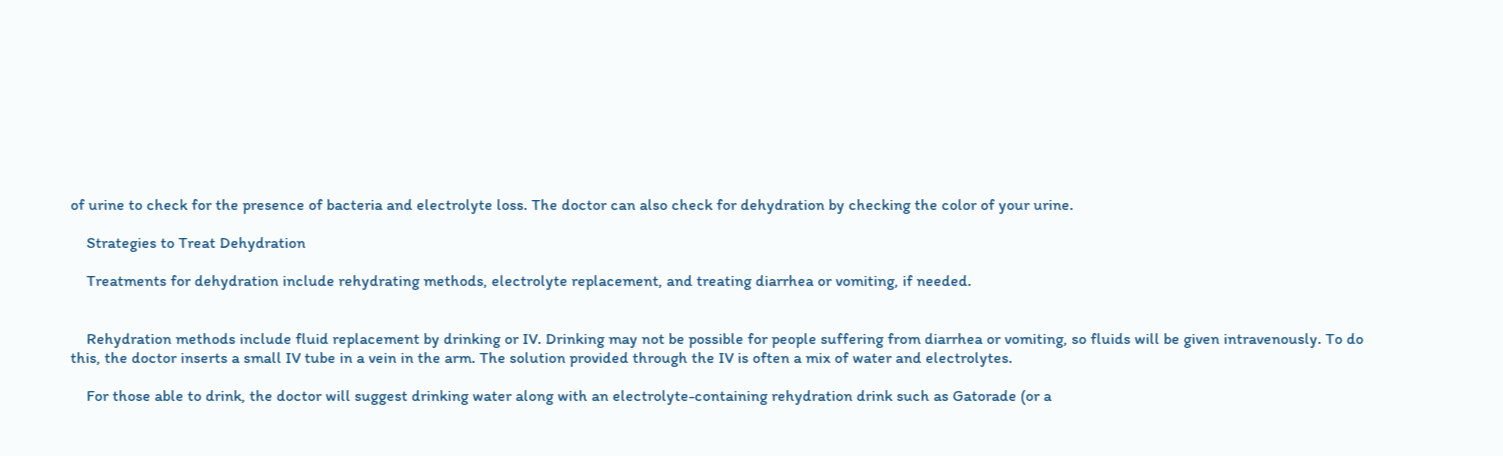of urine to check for the presence of bacteria and electrolyte loss. The doctor can also check for dehydration by checking the color of your urine.

    Strategies to Treat Dehydration

    Treatments for dehydration include rehydrating methods, electrolyte replacement, and treating diarrhea or vomiting, if needed.


    Rehydration methods include fluid replacement by drinking or IV. Drinking may not be possible for people suffering from diarrhea or vomiting, so fluids will be given intravenously. To do this, the doctor inserts a small IV tube in a vein in the arm. The solution provided through the IV is often a mix of water and electrolytes.

    For those able to drink, the doctor will suggest drinking water along with an electrolyte-containing rehydration drink such as Gatorade (or a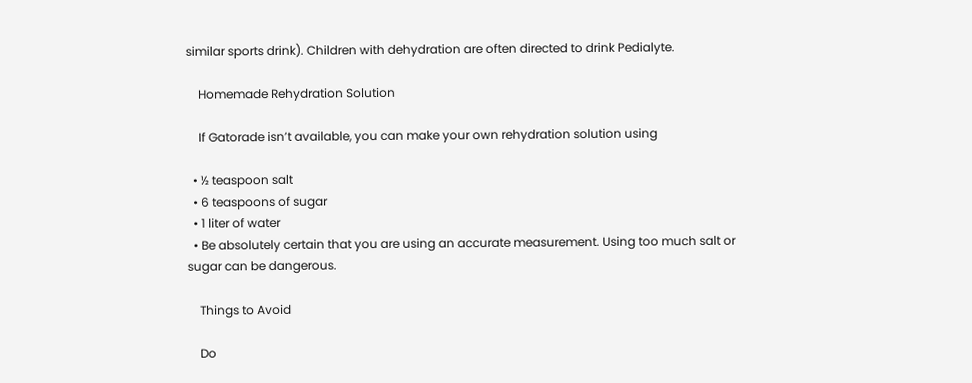similar sports drink). Children with dehydration are often directed to drink Pedialyte.

    Homemade Rehydration Solution

    If Gatorade isn’t available, you can make your own rehydration solution using

  • ½ teaspoon salt
  • 6 teaspoons of sugar
  • 1 liter of water
  • Be absolutely certain that you are using an accurate measurement. Using too much salt or sugar can be dangerous.

    Things to Avoid

    Do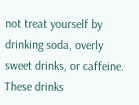not treat yourself by drinking soda, overly sweet drinks, or caffeine. These drinks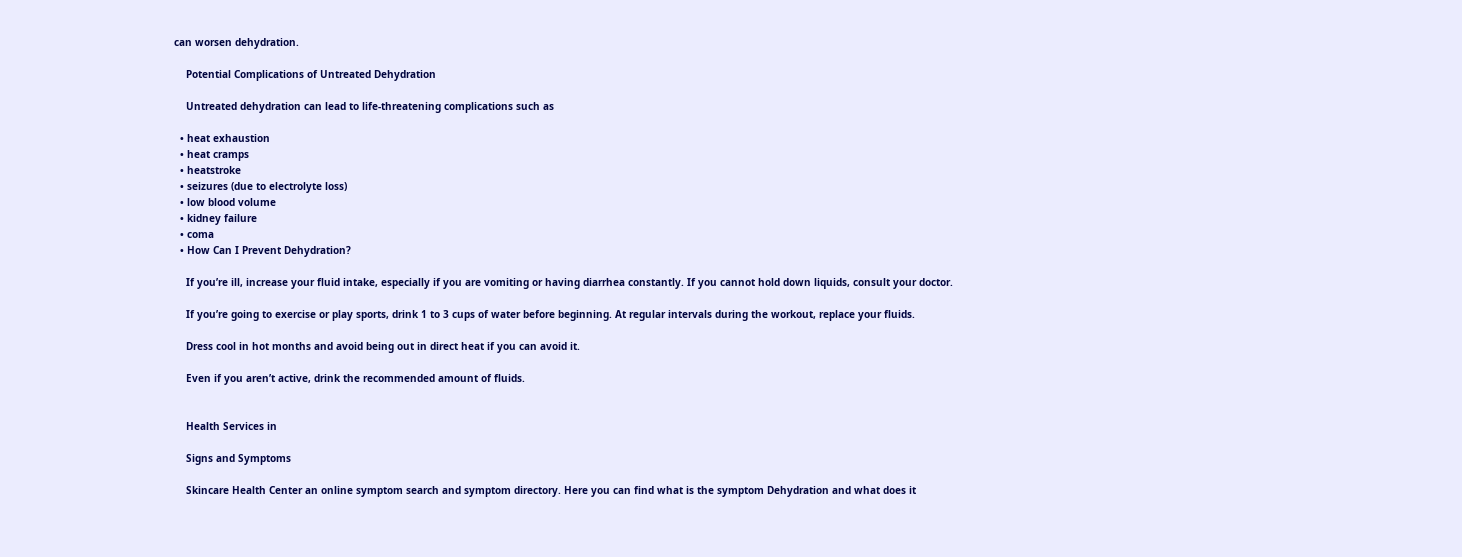can worsen dehydration.

    Potential Complications of Untreated Dehydration

    Untreated dehydration can lead to life-threatening complications such as

  • heat exhaustion
  • heat cramps
  • heatstroke
  • seizures (due to electrolyte loss)
  • low blood volume
  • kidney failure
  • coma
  • How Can I Prevent Dehydration?

    If you’re ill, increase your fluid intake, especially if you are vomiting or having diarrhea constantly. If you cannot hold down liquids, consult your doctor.

    If you’re going to exercise or play sports, drink 1 to 3 cups of water before beginning. At regular intervals during the workout, replace your fluids.

    Dress cool in hot months and avoid being out in direct heat if you can avoid it.

    Even if you aren’t active, drink the recommended amount of fluids.


    Health Services in

    Signs and Symptoms

    Skincare Health Center an online symptom search and symptom directory. Here you can find what is the symptom Dehydration and what does it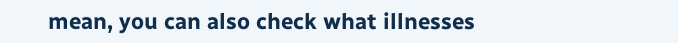mean, you can also check what illnesses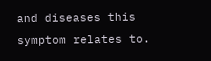and diseases this symptom relates to.